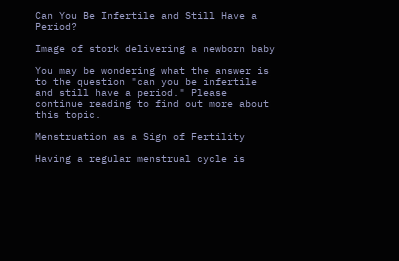Can You Be Infertile and Still Have a Period?

Image of stork delivering a newborn baby

You may be wondering what the answer is to the question "can you be infertile and still have a period." Please continue reading to find out more about this topic.

Menstruation as a Sign of Fertility

Having a regular menstrual cycle is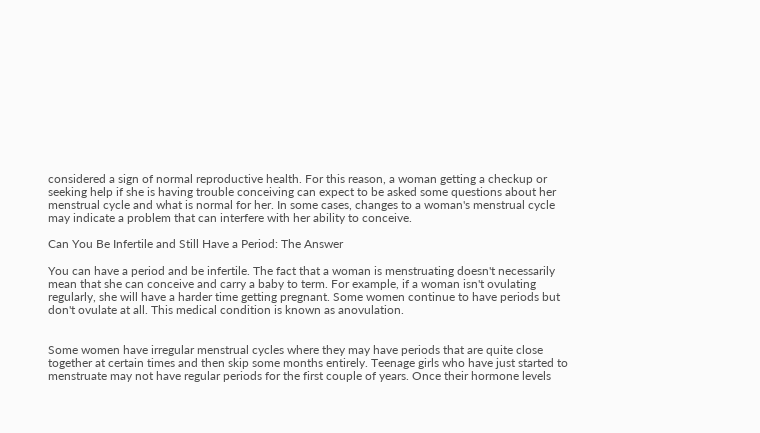considered a sign of normal reproductive health. For this reason, a woman getting a checkup or seeking help if she is having trouble conceiving can expect to be asked some questions about her menstrual cycle and what is normal for her. In some cases, changes to a woman's menstrual cycle may indicate a problem that can interfere with her ability to conceive.

Can You Be Infertile and Still Have a Period: The Answer

You can have a period and be infertile. The fact that a woman is menstruating doesn't necessarily mean that she can conceive and carry a baby to term. For example, if a woman isn't ovulating regularly, she will have a harder time getting pregnant. Some women continue to have periods but don't ovulate at all. This medical condition is known as anovulation.


Some women have irregular menstrual cycles where they may have periods that are quite close together at certain times and then skip some months entirely. Teenage girls who have just started to menstruate may not have regular periods for the first couple of years. Once their hormone levels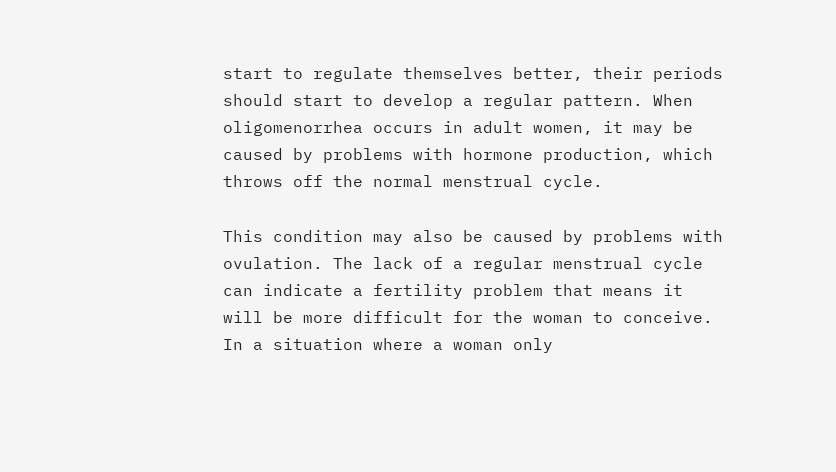start to regulate themselves better, their periods should start to develop a regular pattern. When oligomenorrhea occurs in adult women, it may be caused by problems with hormone production, which throws off the normal menstrual cycle.

This condition may also be caused by problems with ovulation. The lack of a regular menstrual cycle can indicate a fertility problem that means it will be more difficult for the woman to conceive. In a situation where a woman only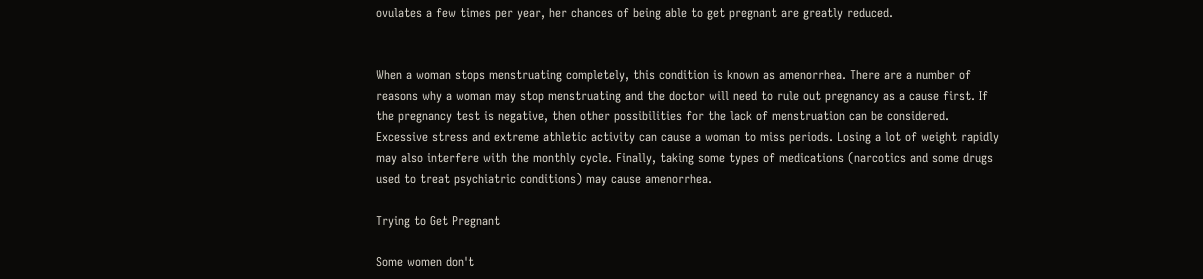ovulates a few times per year, her chances of being able to get pregnant are greatly reduced.


When a woman stops menstruating completely, this condition is known as amenorrhea. There are a number of reasons why a woman may stop menstruating and the doctor will need to rule out pregnancy as a cause first. If the pregnancy test is negative, then other possibilities for the lack of menstruation can be considered. Excessive stress and extreme athletic activity can cause a woman to miss periods. Losing a lot of weight rapidly may also interfere with the monthly cycle. Finally, taking some types of medications (narcotics and some drugs used to treat psychiatric conditions) may cause amenorrhea.

Trying to Get Pregnant

Some women don't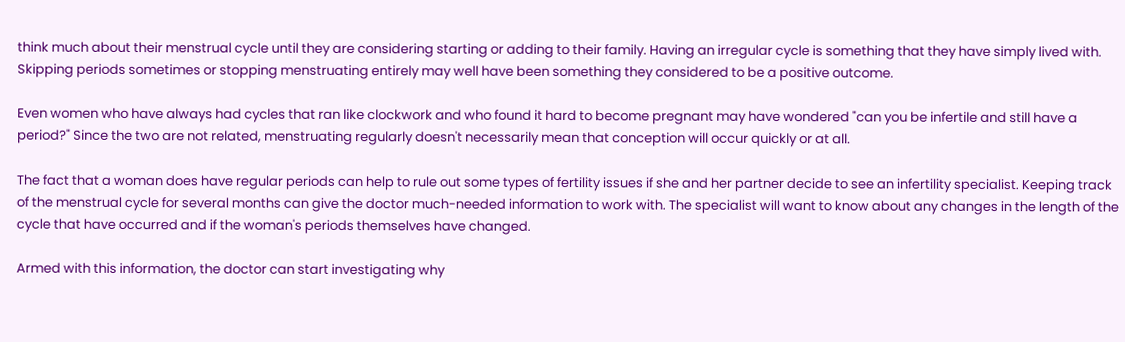think much about their menstrual cycle until they are considering starting or adding to their family. Having an irregular cycle is something that they have simply lived with. Skipping periods sometimes or stopping menstruating entirely may well have been something they considered to be a positive outcome.

Even women who have always had cycles that ran like clockwork and who found it hard to become pregnant may have wondered "can you be infertile and still have a period?" Since the two are not related, menstruating regularly doesn't necessarily mean that conception will occur quickly or at all.

The fact that a woman does have regular periods can help to rule out some types of fertility issues if she and her partner decide to see an infertility specialist. Keeping track of the menstrual cycle for several months can give the doctor much-needed information to work with. The specialist will want to know about any changes in the length of the cycle that have occurred and if the woman's periods themselves have changed.

Armed with this information, the doctor can start investigating why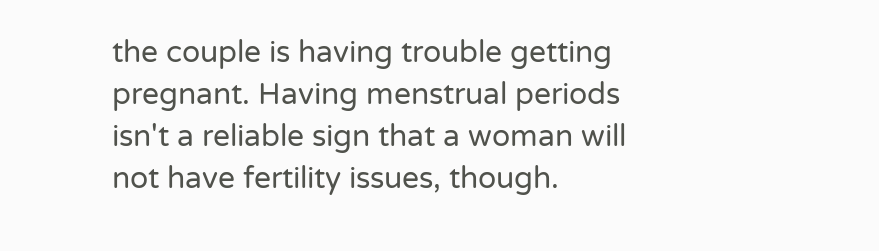the couple is having trouble getting pregnant. Having menstrual periods isn't a reliable sign that a woman will not have fertility issues, though.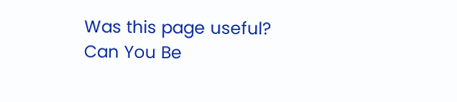Was this page useful?
Can You Be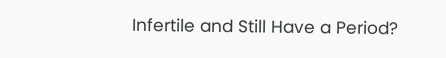Infertile and Still Have a Period?